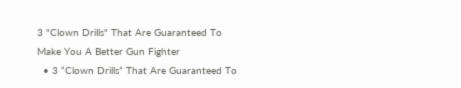3 "Clown Drills" That Are Guaranteed To Make You A Better Gun Fighter
  • 3 “Clown Drills” That Are Guaranteed To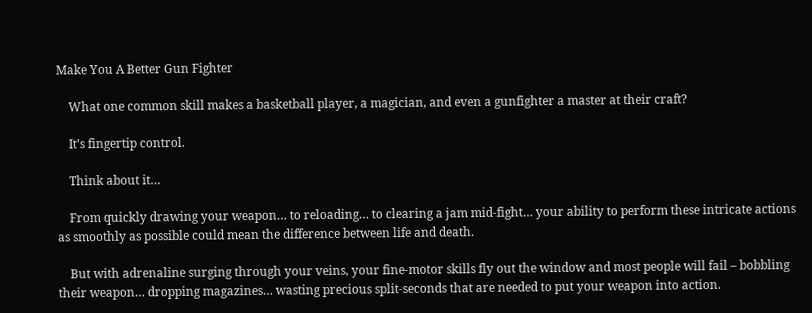Make You A Better Gun Fighter

    What one common skill makes a basketball player, a magician, and even a gunfighter a master at their craft?

    It’s fingertip control.

    Think about it…

    From quickly drawing your weapon… to reloading… to clearing a jam mid-fight… your ability to perform these intricate actions as smoothly as possible could mean the difference between life and death.

    But with adrenaline surging through your veins, your fine-motor skills fly out the window and most people will fail – bobbling their weapon… dropping magazines… wasting precious split-seconds that are needed to put your weapon into action.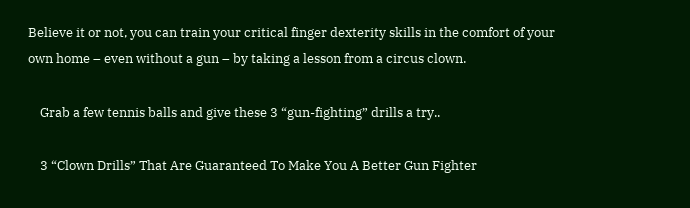Believe it or not, you can train your critical finger dexterity skills in the comfort of your own home – even without a gun – by taking a lesson from a circus clown.

    Grab a few tennis balls and give these 3 “gun-fighting” drills a try..

    3 “Clown Drills” That Are Guaranteed To Make You A Better Gun Fighter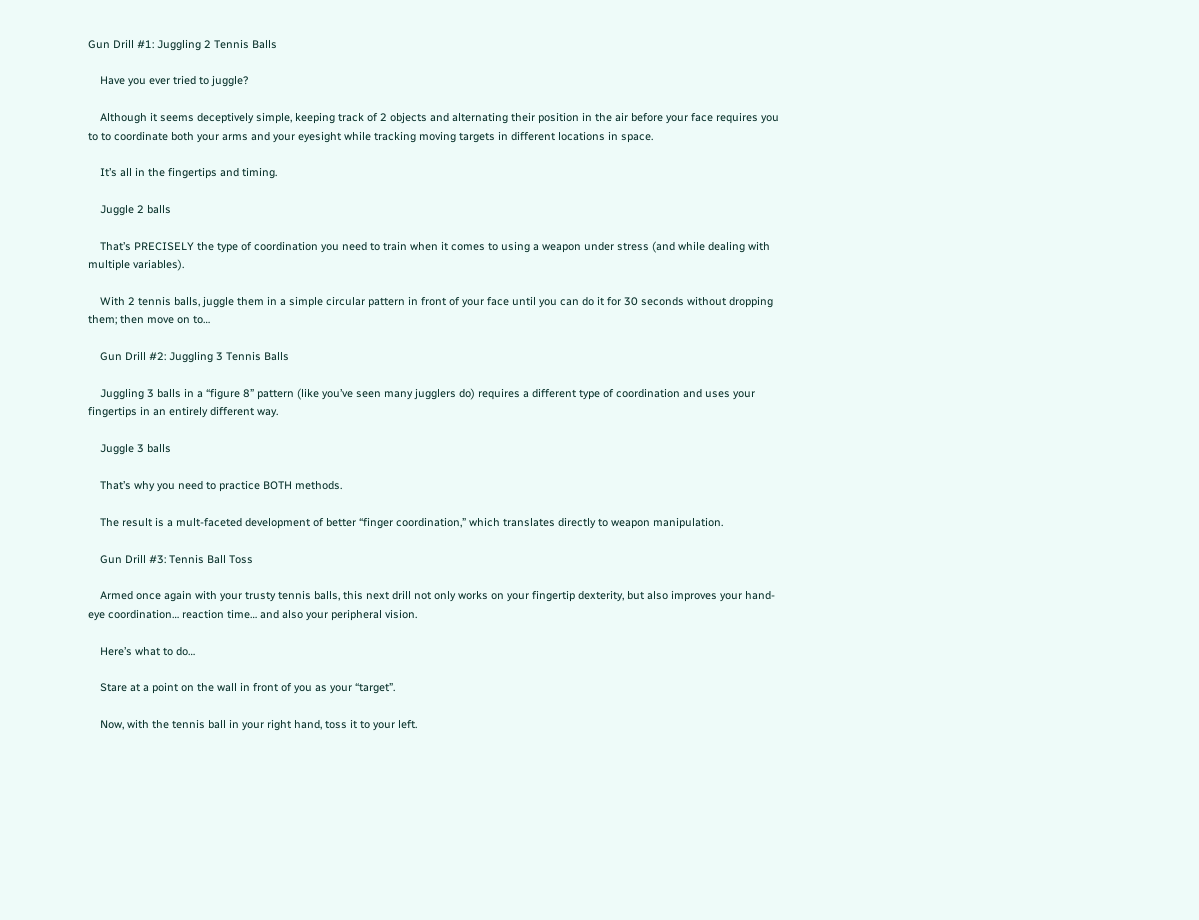Gun Drill #1: Juggling 2 Tennis Balls

    Have you ever tried to juggle?

    Although it seems deceptively simple, keeping track of 2 objects and alternating their position in the air before your face requires you to to coordinate both your arms and your eyesight while tracking moving targets in different locations in space.

    It’s all in the fingertips and timing.

    Juggle 2 balls

    That’s PRECISELY the type of coordination you need to train when it comes to using a weapon under stress (and while dealing with multiple variables).

    With 2 tennis balls, juggle them in a simple circular pattern in front of your face until you can do it for 30 seconds without dropping them; then move on to…

    Gun Drill #2: Juggling 3 Tennis Balls

    Juggling 3 balls in a “figure 8” pattern (like you’ve seen many jugglers do) requires a different type of coordination and uses your fingertips in an entirely different way.

    Juggle 3 balls

    That’s why you need to practice BOTH methods.

    The result is a mult-faceted development of better “finger coordination,” which translates directly to weapon manipulation.

    Gun Drill #3: Tennis Ball Toss

    Armed once again with your trusty tennis balls, this next drill not only works on your fingertip dexterity, but also improves your hand-eye coordination… reaction time… and also your peripheral vision.

    Here’s what to do…

    Stare at a point on the wall in front of you as your “target”.

    Now, with the tennis ball in your right hand, toss it to your left.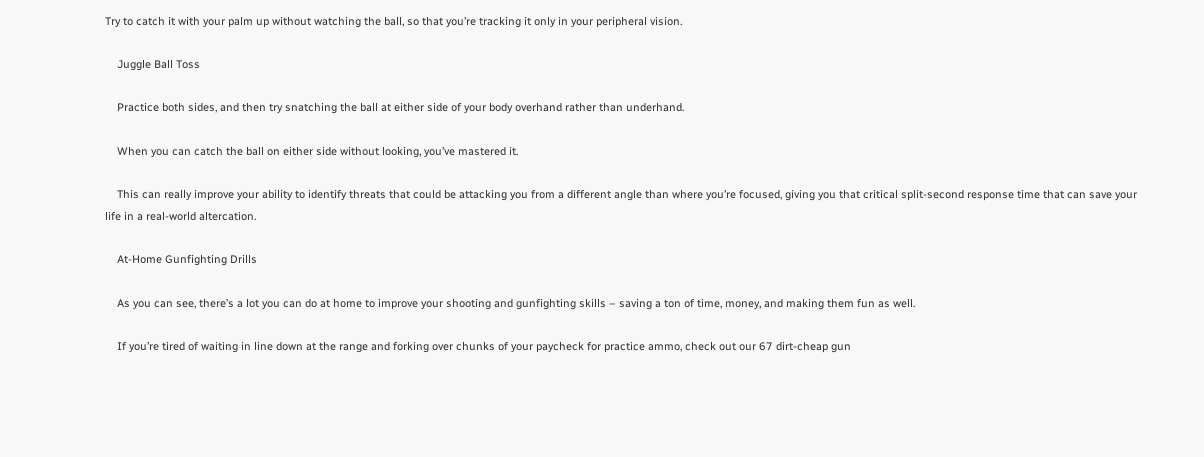Try to catch it with your palm up without watching the ball, so that you’re tracking it only in your peripheral vision.

    Juggle Ball Toss

    Practice both sides, and then try snatching the ball at either side of your body overhand rather than underhand.

    When you can catch the ball on either side without looking, you’ve mastered it.

    This can really improve your ability to identify threats that could be attacking you from a different angle than where you’re focused, giving you that critical split-second response time that can save your life in a real-world altercation.

    At-Home Gunfighting Drills

    As you can see, there’s a lot you can do at home to improve your shooting and gunfighting skills – saving a ton of time, money, and making them fun as well.

    If you’re tired of waiting in line down at the range and forking over chunks of your paycheck for practice ammo, check out our 67 dirt-cheap gun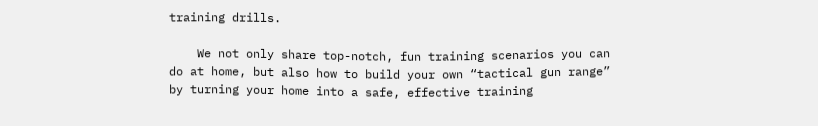training drills.

    We not only share top-notch, fun training scenarios you can do at home, but also how to build your own “tactical gun range” by turning your home into a safe, effective training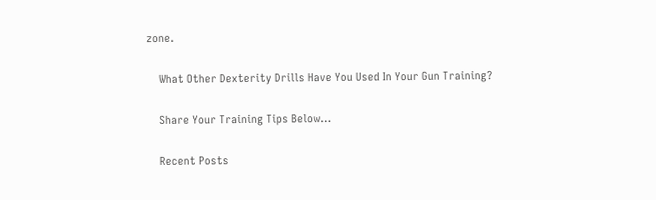zone.

    What Other Dexterity Drills Have You Used In Your Gun Training?

    Share Your Training Tips Below…

    Recent Posts